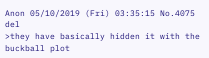Anon 05/10/2019 (Fri) 03:35:15 No.4075 del
>they have basically hidden it with the buckball plot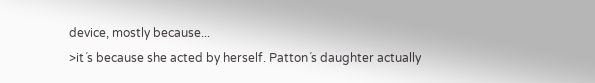device, mostly because...
>it´s because she acted by herself. Patton´s daughter actually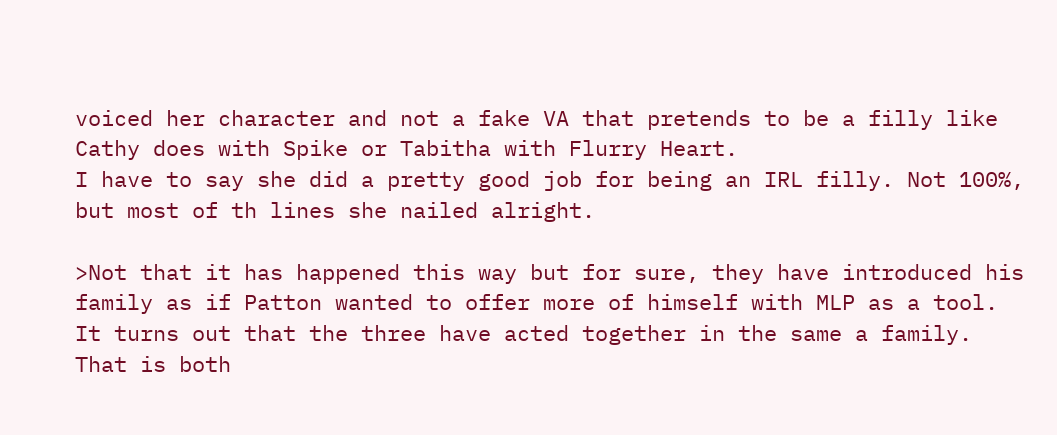voiced her character and not a fake VA that pretends to be a filly like Cathy does with Spike or Tabitha with Flurry Heart.
I have to say she did a pretty good job for being an IRL filly. Not 100%, but most of th lines she nailed alright.

>Not that it has happened this way but for sure, they have introduced his family as if Patton wanted to offer more of himself with MLP as a tool. It turns out that the three have acted together in the same a family.
That is both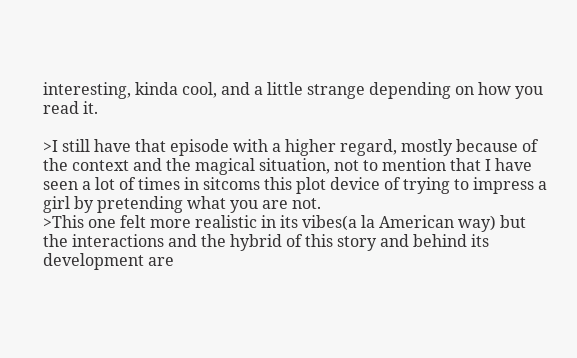interesting, kinda cool, and a little strange depending on how you read it.

>I still have that episode with a higher regard, mostly because of the context and the magical situation, not to mention that I have seen a lot of times in sitcoms this plot device of trying to impress a girl by pretending what you are not.
>This one felt more realistic in its vibes(a la American way) but the interactions and the hybrid of this story and behind its development are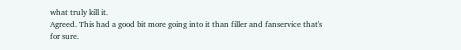what truly kill it.
Agreed. This had a good bit more going into it than filler and fanservice that's for sure.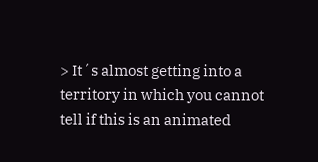> It´s almost getting into a territory in which you cannot tell if this is an animated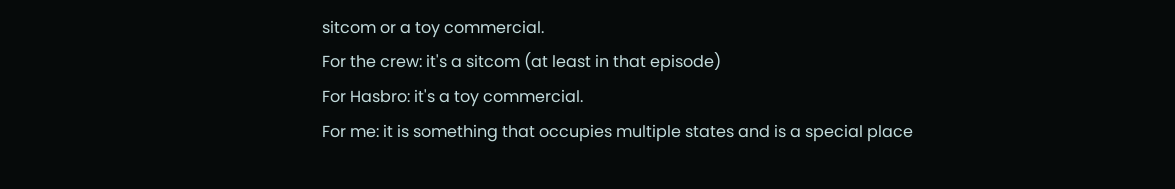sitcom or a toy commercial.
For the crew: it's a sitcom (at least in that episode)
For Hasbro: it's a toy commercial.
For me: it is something that occupies multiple states and is a special place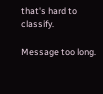that's hard to classify.

Message too long.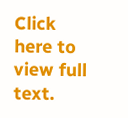Click here to view full text.